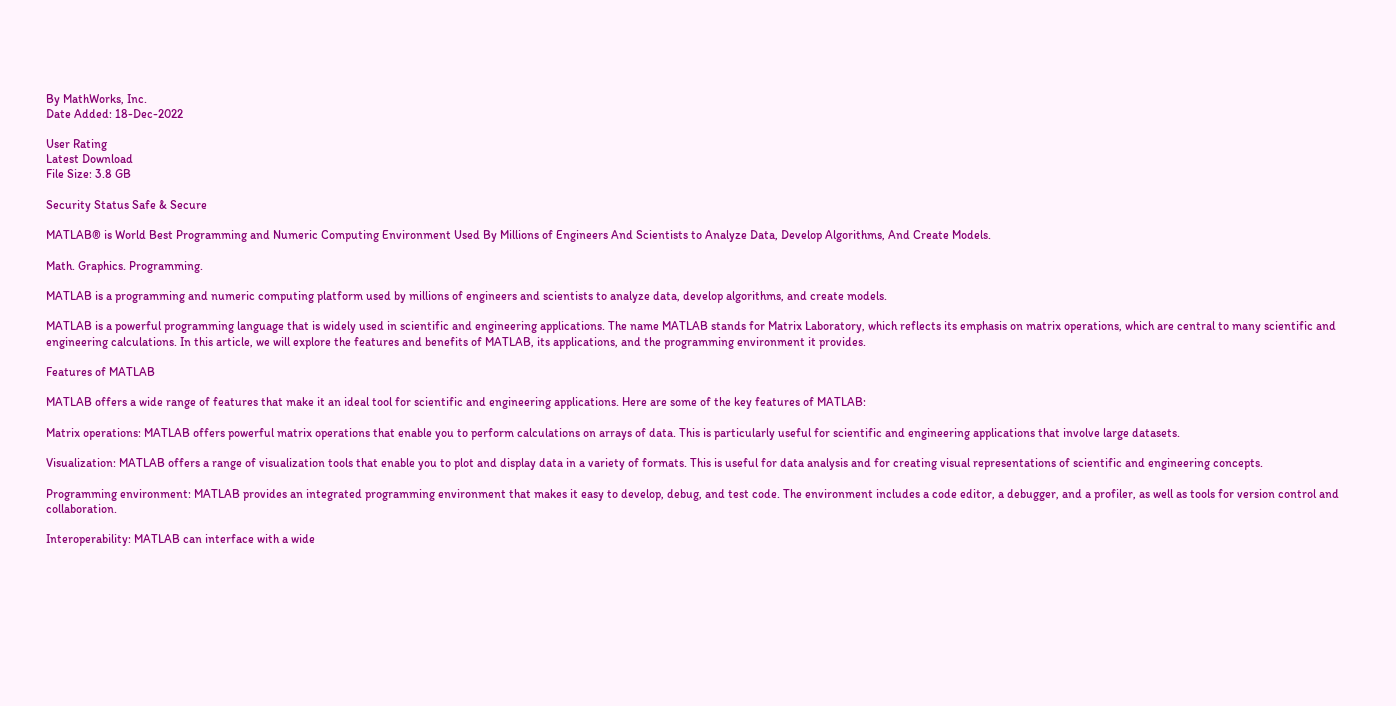By MathWorks, Inc.
Date Added: 18-Dec-2022

User Rating
Latest Download
File Size: 3.8 GB

Security Status Safe & Secure

MATLAB® is World Best Programming and Numeric Computing Environment Used By Millions of Engineers And Scientists to Analyze Data, Develop Algorithms, And Create Models.

Math. Graphics. Programming.

MATLAB is a programming and numeric computing platform used by millions of engineers and scientists to analyze data, develop algorithms, and create models.

MATLAB is a powerful programming language that is widely used in scientific and engineering applications. The name MATLAB stands for Matrix Laboratory, which reflects its emphasis on matrix operations, which are central to many scientific and engineering calculations. In this article, we will explore the features and benefits of MATLAB, its applications, and the programming environment it provides.

Features of MATLAB

MATLAB offers a wide range of features that make it an ideal tool for scientific and engineering applications. Here are some of the key features of MATLAB:

Matrix operations: MATLAB offers powerful matrix operations that enable you to perform calculations on arrays of data. This is particularly useful for scientific and engineering applications that involve large datasets.

Visualization: MATLAB offers a range of visualization tools that enable you to plot and display data in a variety of formats. This is useful for data analysis and for creating visual representations of scientific and engineering concepts.

Programming environment: MATLAB provides an integrated programming environment that makes it easy to develop, debug, and test code. The environment includes a code editor, a debugger, and a profiler, as well as tools for version control and collaboration.

Interoperability: MATLAB can interface with a wide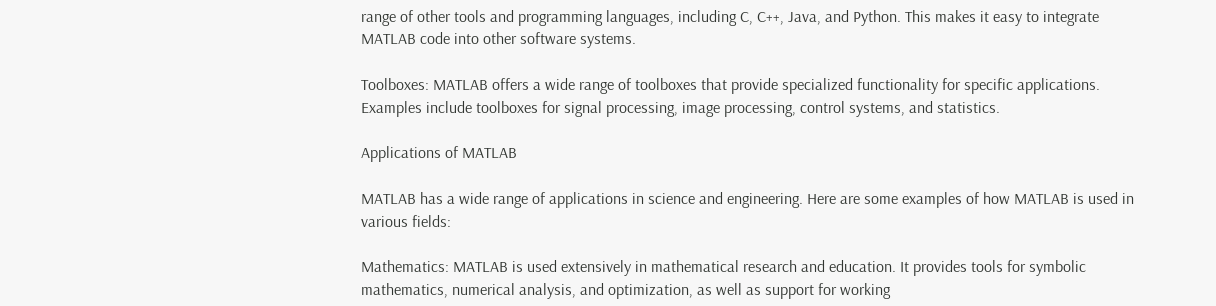range of other tools and programming languages, including C, C++, Java, and Python. This makes it easy to integrate MATLAB code into other software systems.

Toolboxes: MATLAB offers a wide range of toolboxes that provide specialized functionality for specific applications. Examples include toolboxes for signal processing, image processing, control systems, and statistics.

Applications of MATLAB

MATLAB has a wide range of applications in science and engineering. Here are some examples of how MATLAB is used in various fields:

Mathematics: MATLAB is used extensively in mathematical research and education. It provides tools for symbolic mathematics, numerical analysis, and optimization, as well as support for working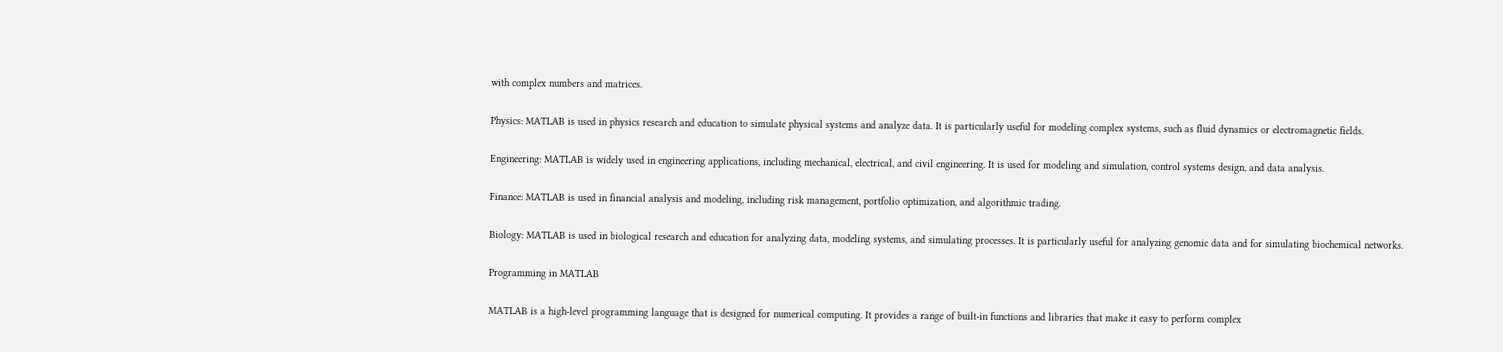with complex numbers and matrices.

Physics: MATLAB is used in physics research and education to simulate physical systems and analyze data. It is particularly useful for modeling complex systems, such as fluid dynamics or electromagnetic fields.

Engineering: MATLAB is widely used in engineering applications, including mechanical, electrical, and civil engineering. It is used for modeling and simulation, control systems design, and data analysis.

Finance: MATLAB is used in financial analysis and modeling, including risk management, portfolio optimization, and algorithmic trading.

Biology: MATLAB is used in biological research and education for analyzing data, modeling systems, and simulating processes. It is particularly useful for analyzing genomic data and for simulating biochemical networks.

Programming in MATLAB

MATLAB is a high-level programming language that is designed for numerical computing. It provides a range of built-in functions and libraries that make it easy to perform complex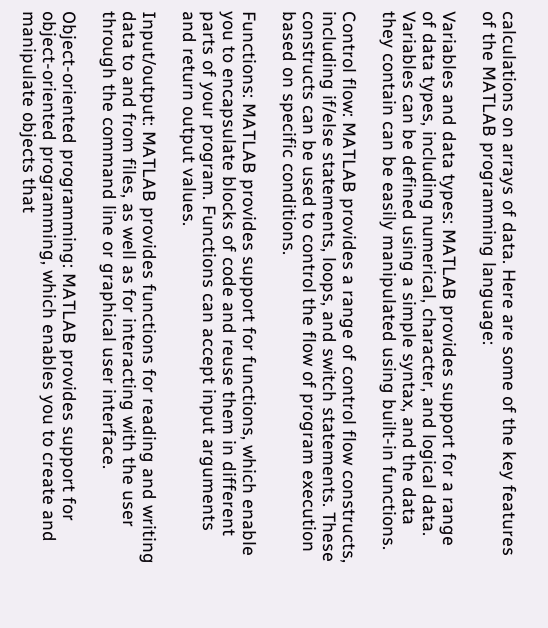calculations on arrays of data. Here are some of the key features of the MATLAB programming language:

Variables and data types: MATLAB provides support for a range of data types, including numerical, character, and logical data. Variables can be defined using a simple syntax, and the data they contain can be easily manipulated using built-in functions.

Control flow: MATLAB provides a range of control flow constructs, including if/else statements, loops, and switch statements. These constructs can be used to control the flow of program execution based on specific conditions.

Functions: MATLAB provides support for functions, which enable you to encapsulate blocks of code and reuse them in different parts of your program. Functions can accept input arguments and return output values.

Input/output: MATLAB provides functions for reading and writing data to and from files, as well as for interacting with the user through the command line or graphical user interface.

Object-oriented programming: MATLAB provides support for object-oriented programming, which enables you to create and manipulate objects that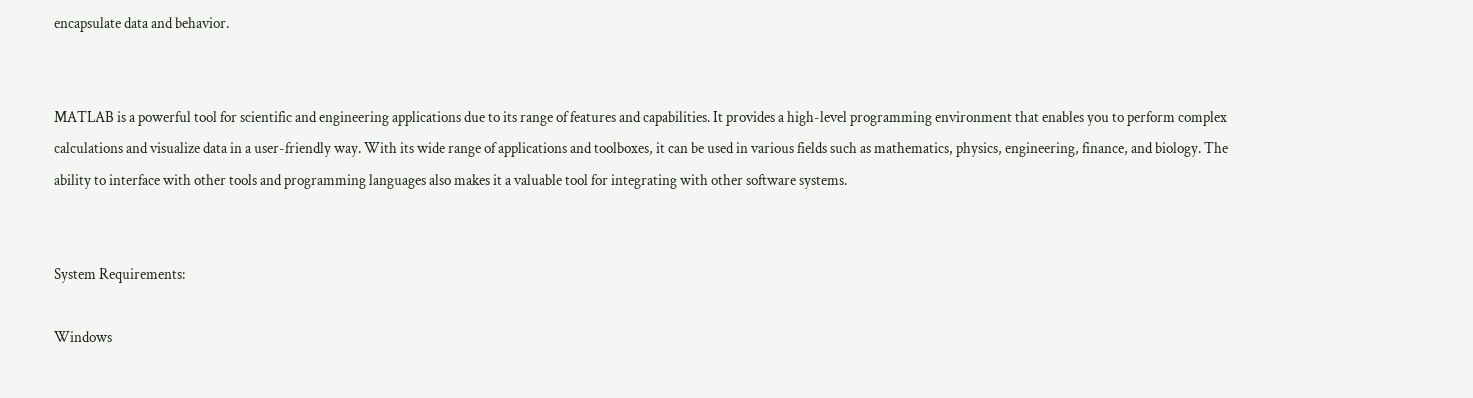encapsulate data and behavior.


MATLAB is a powerful tool for scientific and engineering applications due to its range of features and capabilities. It provides a high-level programming environment that enables you to perform complex calculations and visualize data in a user-friendly way. With its wide range of applications and toolboxes, it can be used in various fields such as mathematics, physics, engineering, finance, and biology. The ability to interface with other tools and programming languages also makes it a valuable tool for integrating with other software systems.


System Requirements:

Windows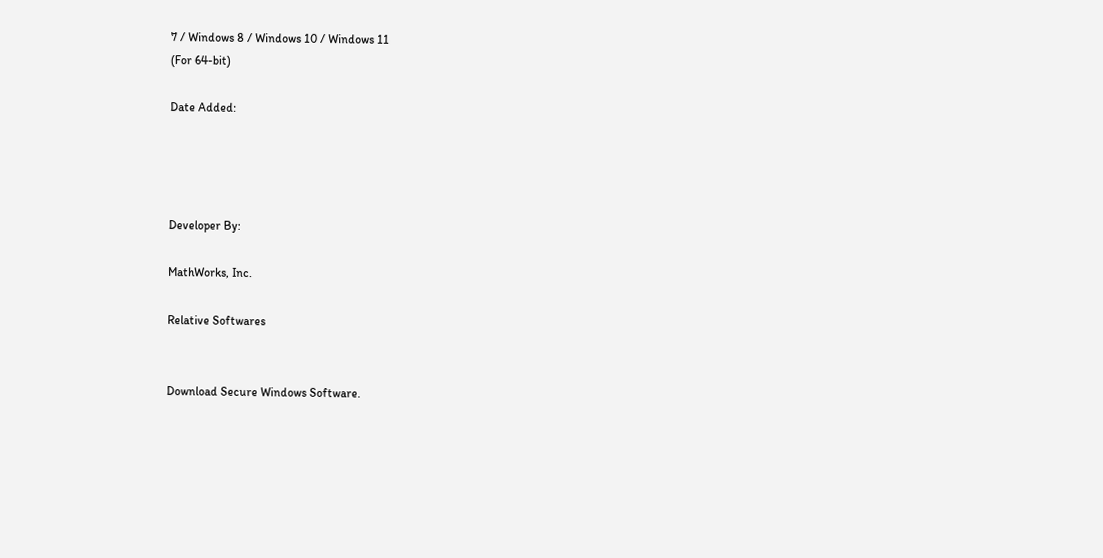7 / Windows 8 / Windows 10 / Windows 11
(For 64-bit)

Date Added:




Developer By:

MathWorks, Inc.

Relative Softwares


Download Secure Windows Software.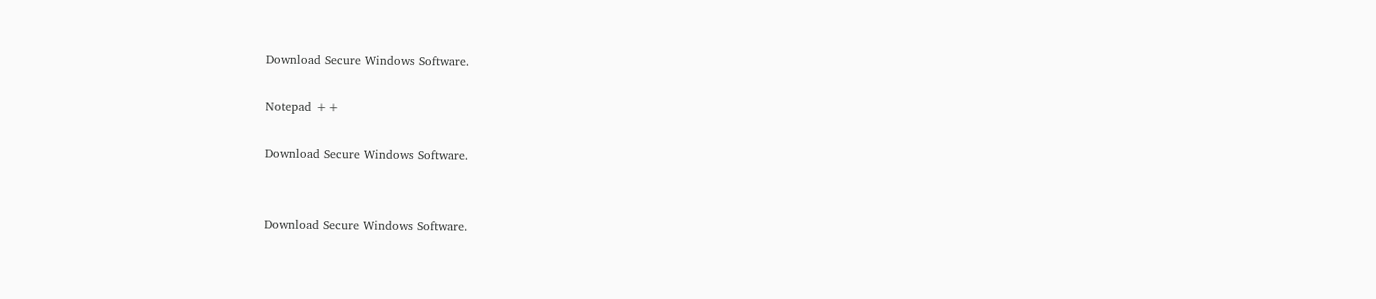Download Secure Windows Software.

Notepad ++

Download Secure Windows Software.


Download Secure Windows Software.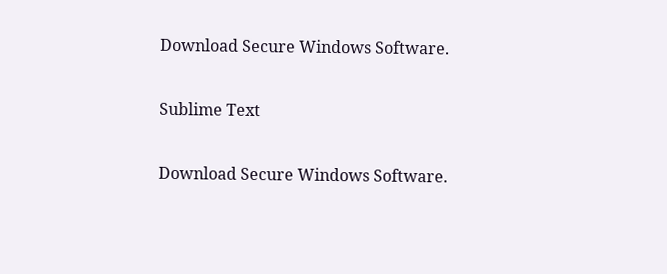Download Secure Windows Software.

Sublime Text

Download Secure Windows Software.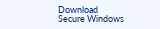Download Secure Windows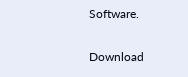Software.


Download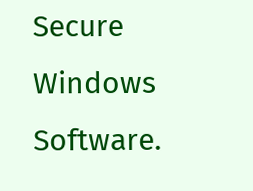Secure Windows Software.